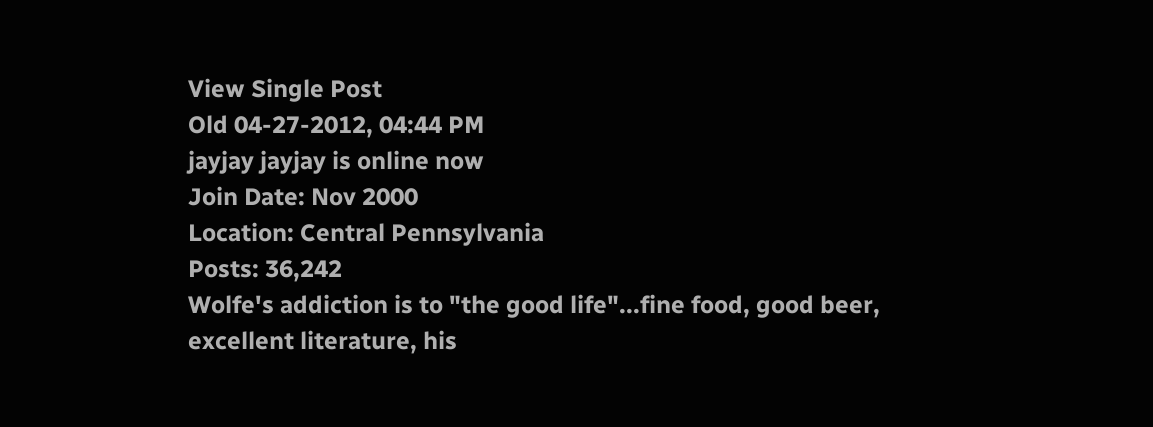View Single Post
Old 04-27-2012, 04:44 PM
jayjay jayjay is online now
Join Date: Nov 2000
Location: Central Pennsylvania
Posts: 36,242
Wolfe's addiction is to "the good life"...fine food, good beer, excellent literature, his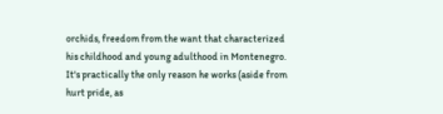orchids, freedom from the want that characterized his childhood and young adulthood in Montenegro. It's practically the only reason he works (aside from hurt pride, as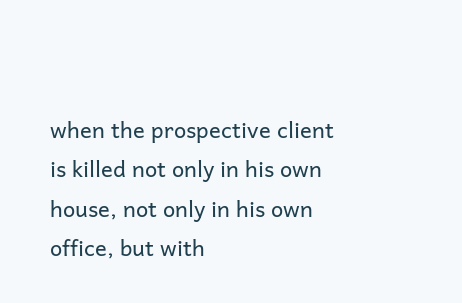when the prospective client is killed not only in his own house, not only in his own office, but with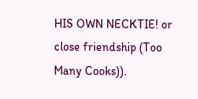HIS OWN NECKTIE! or close friendship (Too Many Cooks)).